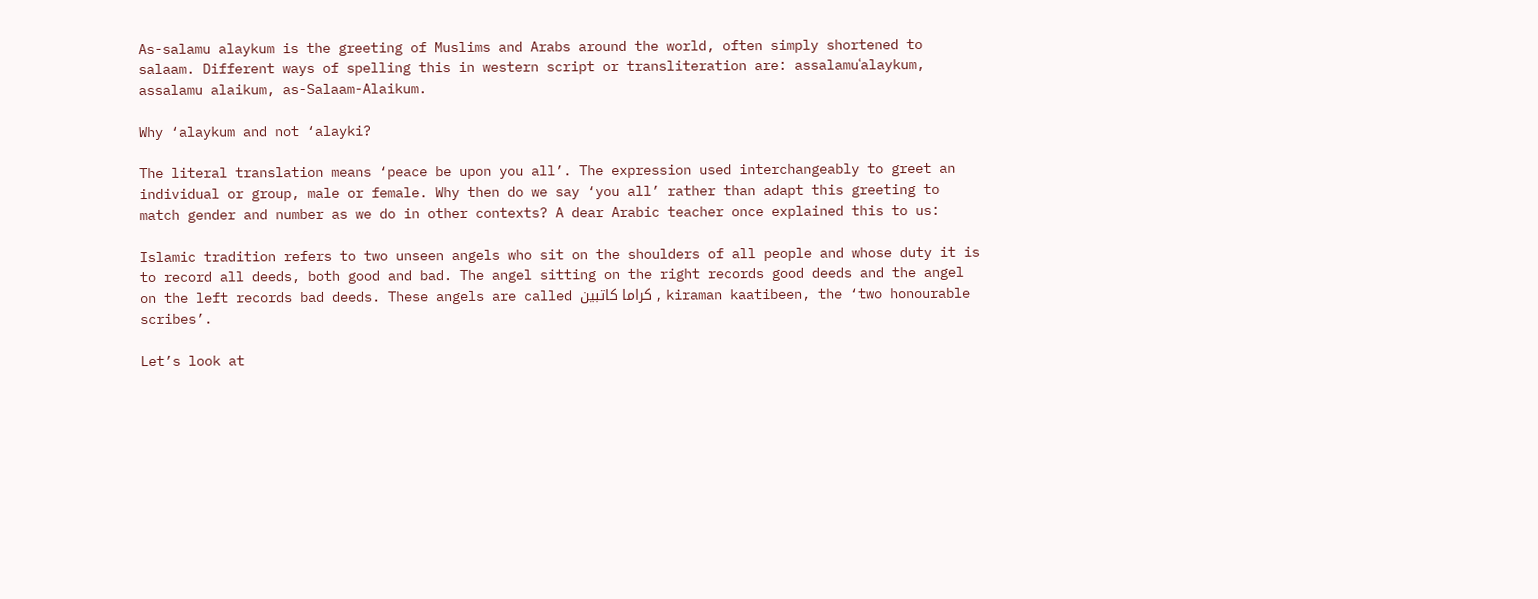As-salamu alaykum is the greeting of Muslims and Arabs around the world, often simply shortened to salaam. Different ways of spelling this in western script or transliteration are: assalamuʿalaykum, assalamu alaikum, as-Salaam-Alaikum.

Why ‘alaykum and not ‘alayki?

The literal translation means ‘peace be upon you all’. The expression used interchangeably to greet an individual or group, male or female. Why then do we say ‘you all’ rather than adapt this greeting to match gender and number as we do in other contexts? A dear Arabic teacher once explained this to us:

Islamic tradition refers to two unseen angels who sit on the shoulders of all people and whose duty it is to record all deeds, both good and bad. The angel sitting on the right records good deeds and the angel on the left records bad deeds. These angels are called كراما كاتبين , kiraman kaatibeen, the ‘two honourable scribes’.

Let’s look at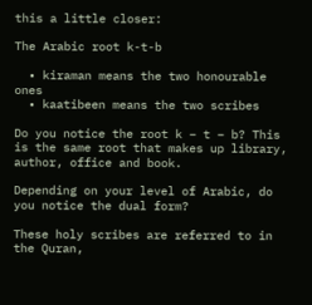this a little closer:

The Arabic root k-t-b

  • kiraman means the two honourable ones
  • kaatibeen means the two scribes

Do you notice the root k – t – b? This is the same root that makes up library, author, office and book.

Depending on your level of Arabic, do you notice the dual form?

These holy scribes are referred to in the Quran,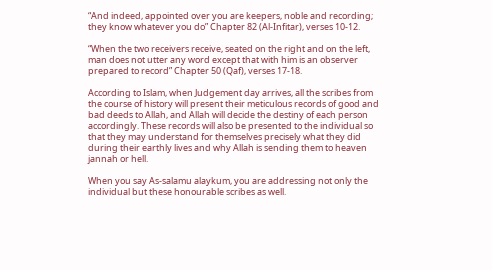“And indeed, appointed over you are keepers, noble and recording; they know whatever you do” Chapter 82 (Al-Infitar), verses 10-12.

“When the two receivers receive, seated on the right and on the left, man does not utter any word except that with him is an observer prepared to record” Chapter 50 (Qaf), verses 17-18.

According to Islam, when Judgement day arrives, all the scribes from the course of history will present their meticulous records of good and bad deeds to Allah, and Allah will decide the destiny of each person accordingly. These records will also be presented to the individual so that they may understand for themselves precisely what they did during their earthly lives and why Allah is sending them to heaven jannah or hell.

When you say As-salamu alaykum, you are addressing not only the individual but these honourable scribes as well.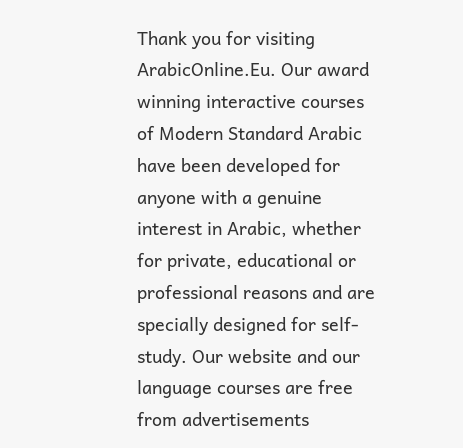Thank you for visiting ArabicOnline.Eu. Our award winning interactive courses of Modern Standard Arabic have been developed for anyone with a genuine interest in Arabic, whether for private, educational or professional reasons and are specially designed for self-study. Our website and our language courses are free from advertisements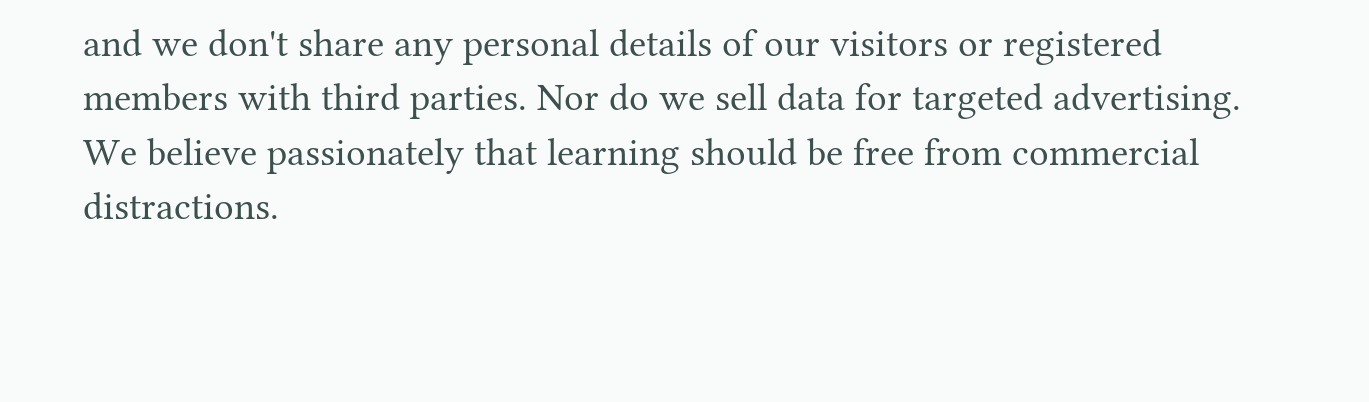and we don't share any personal details of our visitors or registered members with third parties. Nor do we sell data for targeted advertising. We believe passionately that learning should be free from commercial distractions.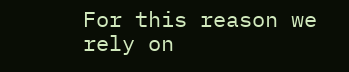For this reason we rely on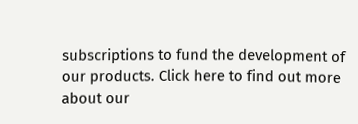subscriptions to fund the development of our products. Click here to find out more about our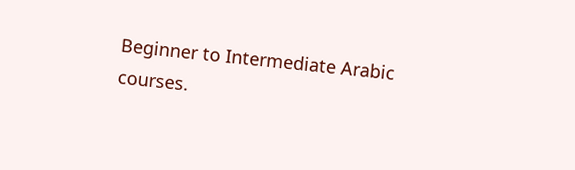Beginner to Intermediate Arabic courses.